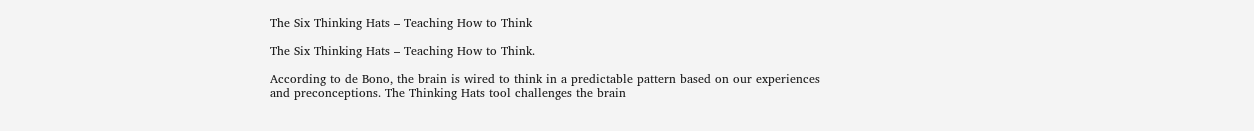The Six Thinking Hats – Teaching How to Think

The Six Thinking Hats – Teaching How to Think.

According to de Bono, the brain is wired to think in a predictable pattern based on our experiences and preconceptions. The Thinking Hats tool challenges the brain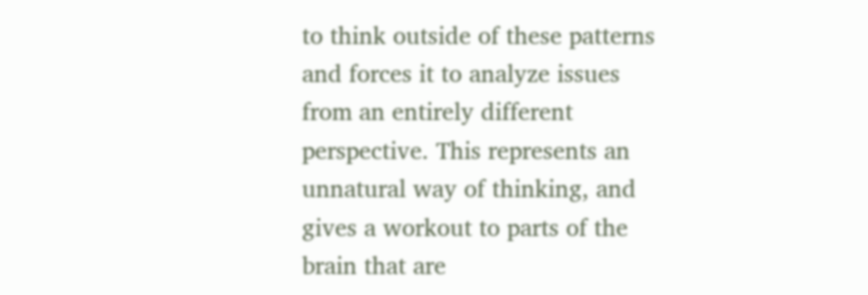to think outside of these patterns and forces it to analyze issues from an entirely different perspective. This represents an unnatural way of thinking, and gives a workout to parts of the brain that are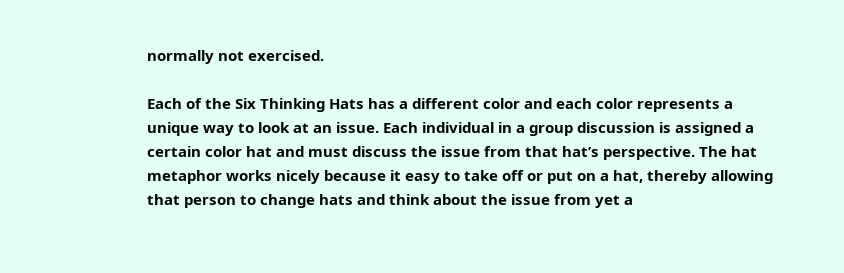normally not exercised.

Each of the Six Thinking Hats has a different color and each color represents a unique way to look at an issue. Each individual in a group discussion is assigned a certain color hat and must discuss the issue from that hat’s perspective. The hat metaphor works nicely because it easy to take off or put on a hat, thereby allowing that person to change hats and think about the issue from yet a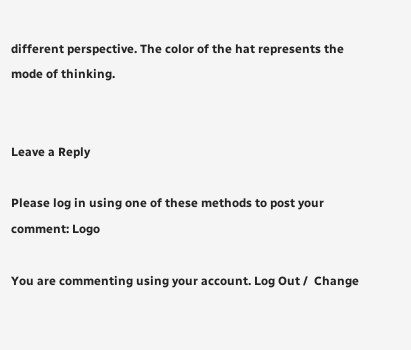different perspective. The color of the hat represents the mode of thinking.


Leave a Reply

Please log in using one of these methods to post your comment: Logo

You are commenting using your account. Log Out /  Change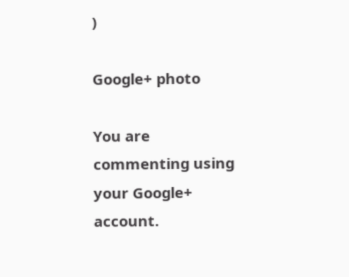)

Google+ photo

You are commenting using your Google+ account.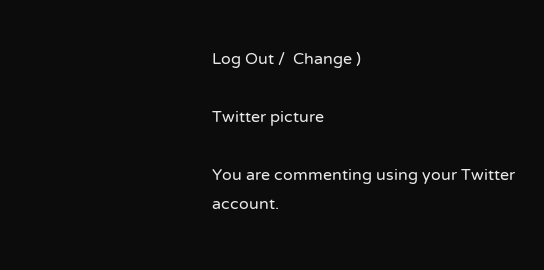Log Out /  Change )

Twitter picture

You are commenting using your Twitter account.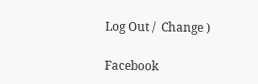Log Out /  Change )

Facebook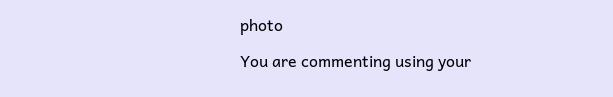photo

You are commenting using your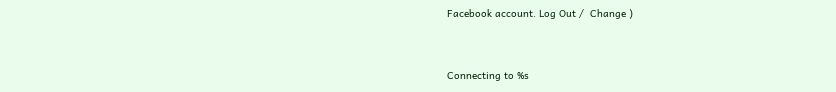Facebook account. Log Out /  Change )


Connecting to %s